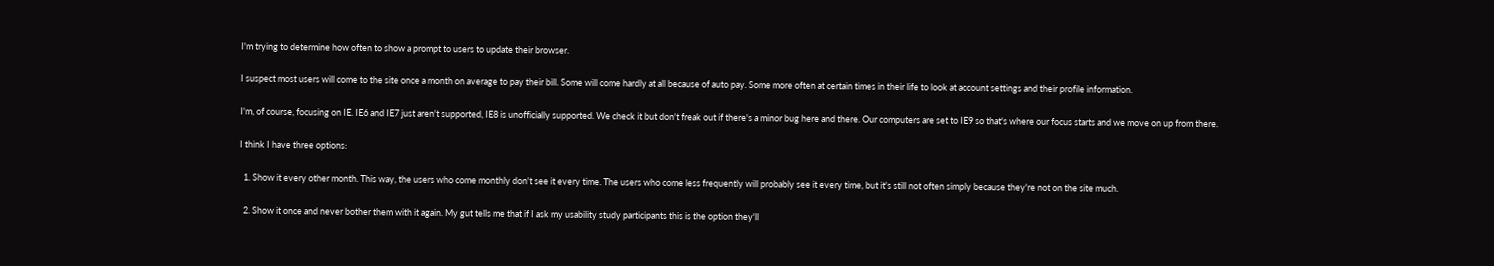I'm trying to determine how often to show a prompt to users to update their browser.

I suspect most users will come to the site once a month on average to pay their bill. Some will come hardly at all because of auto pay. Some more often at certain times in their life to look at account settings and their profile information.

I'm, of course, focusing on IE. IE6 and IE7 just aren't supported, IE8 is unofficially supported. We check it but don't freak out if there's a minor bug here and there. Our computers are set to IE9 so that's where our focus starts and we move on up from there.

I think I have three options:

  1. Show it every other month. This way, the users who come monthly don't see it every time. The users who come less frequently will probably see it every time, but it's still not often simply because they're not on the site much.

  2. Show it once and never bother them with it again. My gut tells me that if I ask my usability study participants this is the option they'll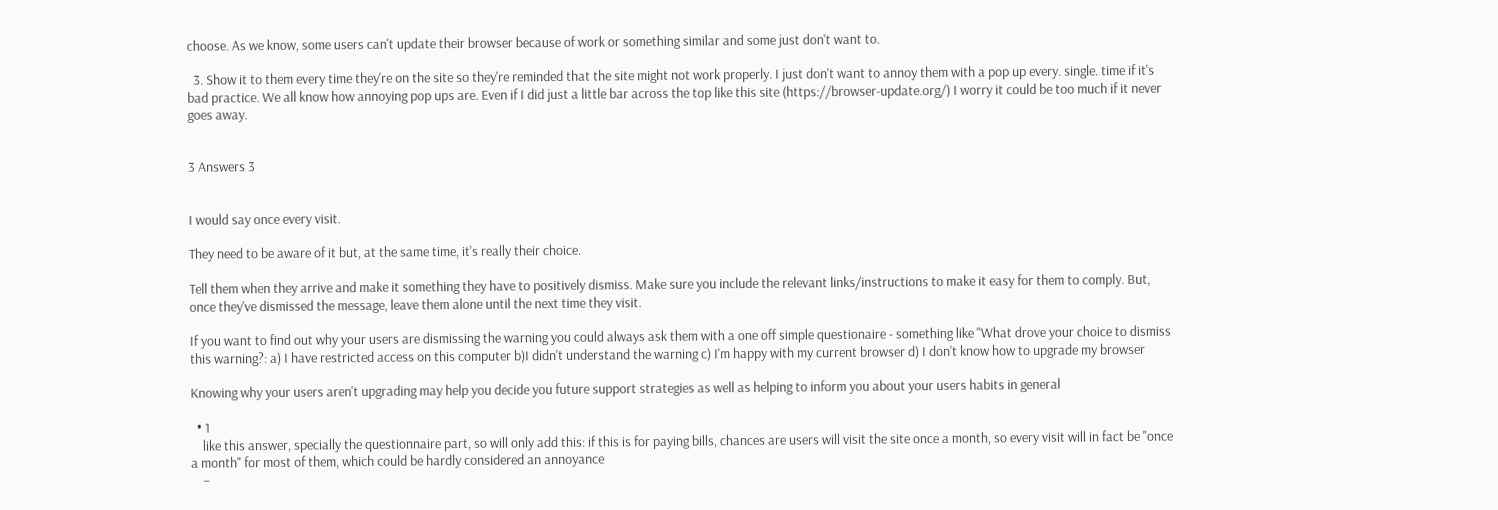choose. As we know, some users can't update their browser because of work or something similar and some just don't want to.

  3. Show it to them every time they're on the site so they're reminded that the site might not work properly. I just don't want to annoy them with a pop up every. single. time if it's bad practice. We all know how annoying pop ups are. Even if I did just a little bar across the top like this site (https://browser-update.org/) I worry it could be too much if it never goes away.


3 Answers 3


I would say once every visit.

They need to be aware of it but, at the same time, it's really their choice.

Tell them when they arrive and make it something they have to positively dismiss. Make sure you include the relevant links/instructions to make it easy for them to comply. But, once they've dismissed the message, leave them alone until the next time they visit.

If you want to find out why your users are dismissing the warning you could always ask them with a one off simple questionaire - something like "What drove your choice to dismiss this warning?: a) I have restricted access on this computer b)I didn't understand the warning c) I'm happy with my current browser d) I don't know how to upgrade my browser

Knowing why your users aren't upgrading may help you decide you future support strategies as well as helping to inform you about your users habits in general

  • 1
    like this answer, specially the questionnaire part, so will only add this: if this is for paying bills, chances are users will visit the site once a month, so every visit will in fact be "once a month" for most of them, which could be hardly considered an annoyance
    –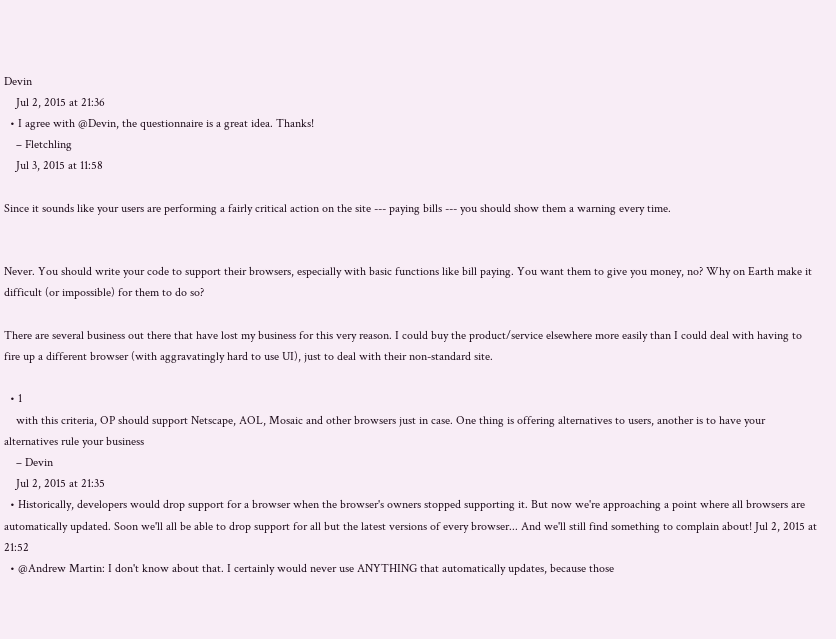Devin
    Jul 2, 2015 at 21:36
  • I agree with @Devin, the questionnaire is a great idea. Thanks!
    – Fletchling
    Jul 3, 2015 at 11:58

Since it sounds like your users are performing a fairly critical action on the site --- paying bills --- you should show them a warning every time.


Never. You should write your code to support their browsers, especially with basic functions like bill paying. You want them to give you money, no? Why on Earth make it difficult (or impossible) for them to do so?

There are several business out there that have lost my business for this very reason. I could buy the product/service elsewhere more easily than I could deal with having to fire up a different browser (with aggravatingly hard to use UI), just to deal with their non-standard site.

  • 1
    with this criteria, OP should support Netscape, AOL, Mosaic and other browsers just in case. One thing is offering alternatives to users, another is to have your alternatives rule your business
    – Devin
    Jul 2, 2015 at 21:35
  • Historically, developers would drop support for a browser when the browser's owners stopped supporting it. But now we're approaching a point where all browsers are automatically updated. Soon we'll all be able to drop support for all but the latest versions of every browser... And we'll still find something to complain about! Jul 2, 2015 at 21:52
  • @Andrew Martin: I don't know about that. I certainly would never use ANYTHING that automatically updates, because those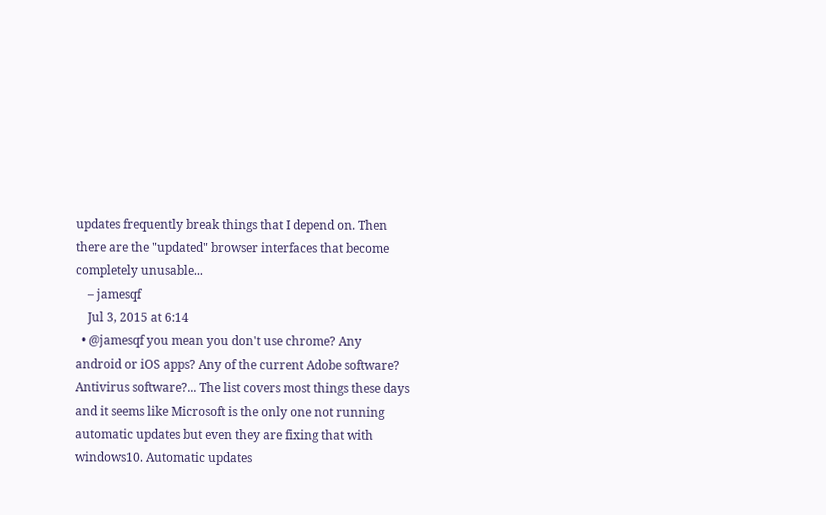updates frequently break things that I depend on. Then there are the "updated" browser interfaces that become completely unusable...
    – jamesqf
    Jul 3, 2015 at 6:14
  • @jamesqf you mean you don't use chrome? Any android or iOS apps? Any of the current Adobe software? Antivirus software?... The list covers most things these days and it seems like Microsoft is the only one not running automatic updates but even they are fixing that with windows10. Automatic updates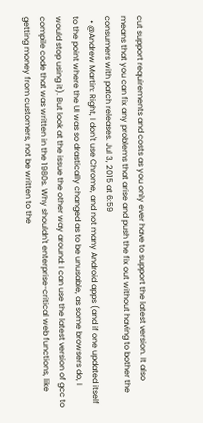cut support requirements and costs as you only ever have to support the latest version. It also means that you can fix any problems that arise and push the fix out without having to bother the consumers with patch releases. Jul 3, 2015 at 6:59
  • @Andrew Martin: Right, I don't use Chrome, and not many Android apps (and if one updated itself to the point where the UI was so drastically changed as to be unusable, as some browsers do, I would stop using it). But look at the issue the other way around: I can use the latest version of gcc to compile code that was written in the 1980s. Why shouldn't enterprise-critical web functions, like getting money from customers, not be written to the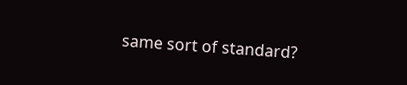same sort of standard?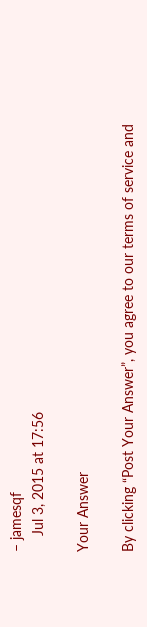– jamesqf
    Jul 3, 2015 at 17:56

Your Answer

By clicking “Post Your Answer”, you agree to our terms of service and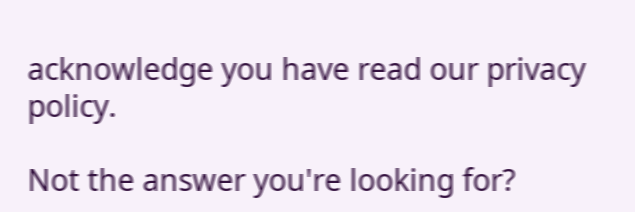acknowledge you have read our privacy policy.

Not the answer you're looking for?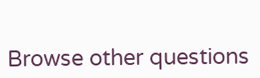Browse other questions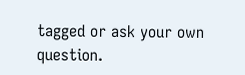tagged or ask your own question.